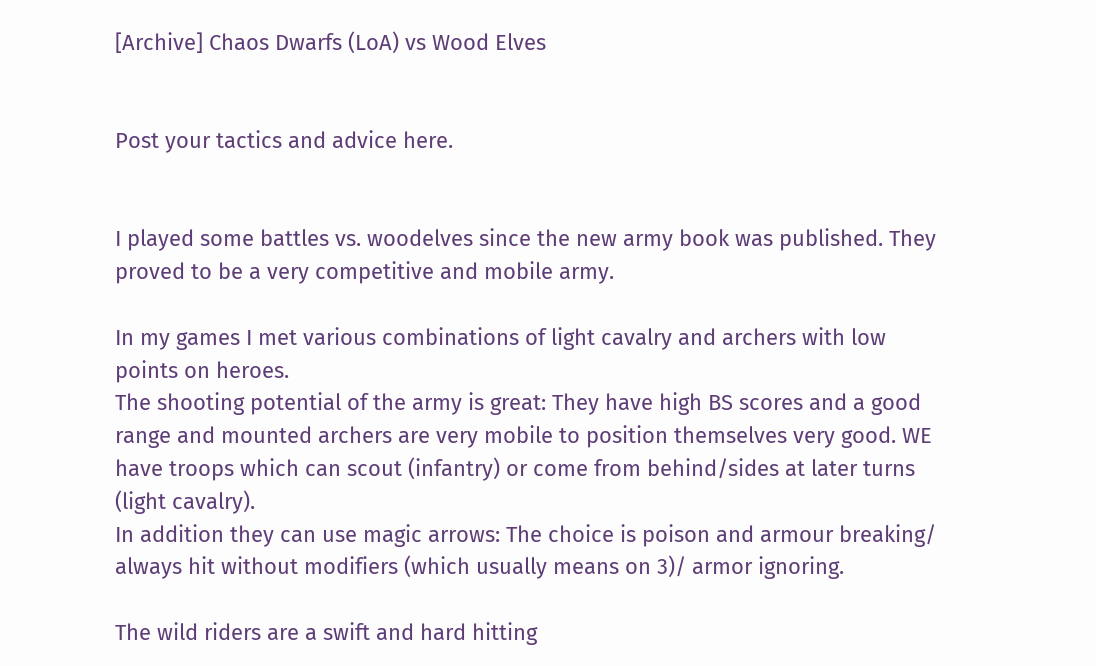[Archive] Chaos Dwarfs (LoA) vs Wood Elves


Post your tactics and advice here.


I played some battles vs. woodelves since the new army book was published. They proved to be a very competitive and mobile army.

In my games I met various combinations of light cavalry and archers with low points on heroes.
The shooting potential of the army is great: They have high BS scores and a good range and mounted archers are very mobile to position themselves very good. WE have troops which can scout (infantry) or come from behind/sides at later turns (light cavalry).
In addition they can use magic arrows: The choice is poison and armour breaking/ always hit without modifiers (which usually means on 3)/ armor ignoring.

The wild riders are a swift and hard hitting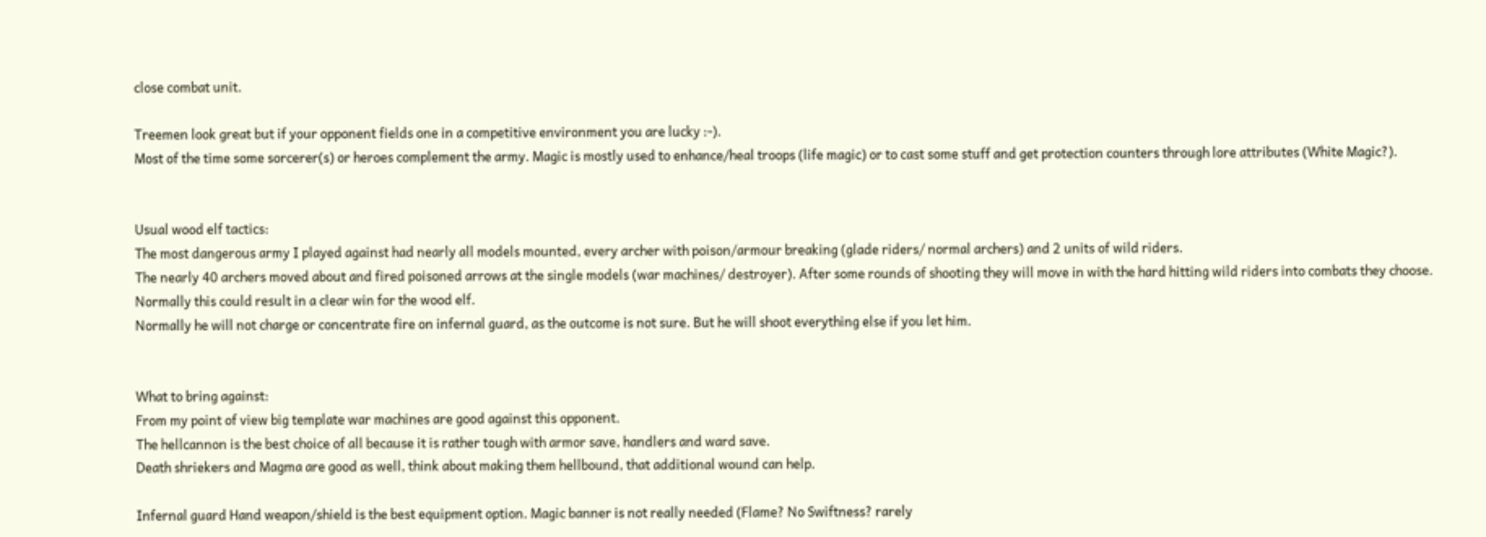close combat unit.

Treemen look great but if your opponent fields one in a competitive environment you are lucky :-).
Most of the time some sorcerer(s) or heroes complement the army. Magic is mostly used to enhance/heal troops (life magic) or to cast some stuff and get protection counters through lore attributes (White Magic?).


Usual wood elf tactics:
The most dangerous army I played against had nearly all models mounted, every archer with poison/armour breaking (glade riders/ normal archers) and 2 units of wild riders.
The nearly 40 archers moved about and fired poisoned arrows at the single models (war machines/ destroyer). After some rounds of shooting they will move in with the hard hitting wild riders into combats they choose. Normally this could result in a clear win for the wood elf.
Normally he will not charge or concentrate fire on infernal guard, as the outcome is not sure. But he will shoot everything else if you let him.


What to bring against:
From my point of view big template war machines are good against this opponent.
The hellcannon is the best choice of all because it is rather tough with armor save, handlers and ward save.
Death shriekers and Magma are good as well, think about making them hellbound, that additional wound can help.

Infernal guard Hand weapon/shield is the best equipment option. Magic banner is not really needed (Flame? No Swiftness? rarely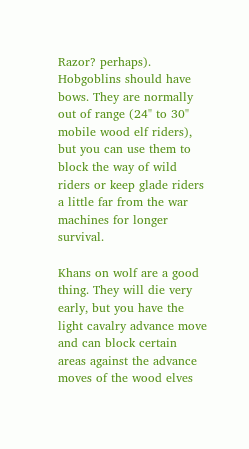Razor? perhaps).
Hobgoblins should have bows. They are normally out of range (24" to 30" mobile wood elf riders), but you can use them to block the way of wild riders or keep glade riders a little far from the war machines for longer survival.

Khans on wolf are a good thing. They will die very early, but you have the light cavalry advance move and can block certain areas against the advance moves of the wood elves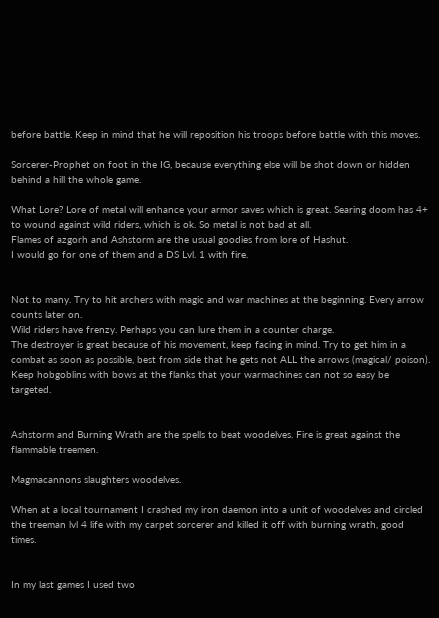before battle. Keep in mind that he will reposition his troops before battle with this moves.

Sorcerer-Prophet on foot in the IG, because everything else will be shot down or hidden behind a hill the whole game.

What Lore? Lore of metal will enhance your armor saves which is great. Searing doom has 4+ to wound against wild riders, which is ok. So metal is not bad at all.
Flames of azgorh and Ashstorm are the usual goodies from lore of Hashut.
I would go for one of them and a DS Lvl. 1 with fire.


Not to many. Try to hit archers with magic and war machines at the beginning. Every arrow counts later on.
Wild riders have frenzy. Perhaps you can lure them in a counter charge.
The destroyer is great because of his movement, keep facing in mind. Try to get him in a combat as soon as possible, best from side that he gets not ALL the arrows (magical/ poison).
Keep hobgoblins with bows at the flanks that your warmachines can not so easy be targeted.


Ashstorm and Burning Wrath are the spells to beat woodelves. Fire is great against the flammable treemen.

Magmacannons slaughters woodelves.

When at a local tournament I crashed my iron daemon into a unit of woodelves and circled the treeman lvl 4 life with my carpet sorcerer and killed it off with burning wrath, good times.


In my last games I used two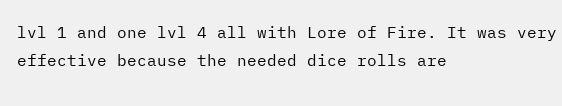lvl 1 and one lvl 4 all with Lore of Fire. It was very effective because the needed dice rolls are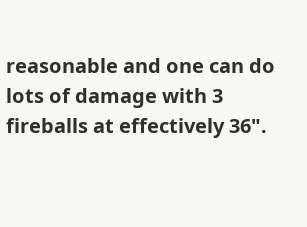reasonable and one can do lots of damage with 3 fireballs at effectively 36".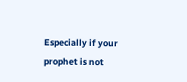Especially if your prophet is not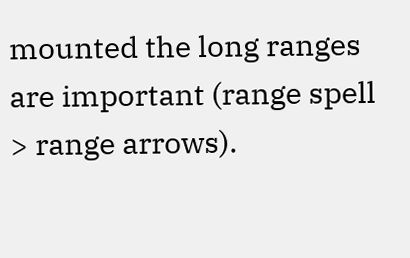mounted the long ranges are important (range spell > range arrows).